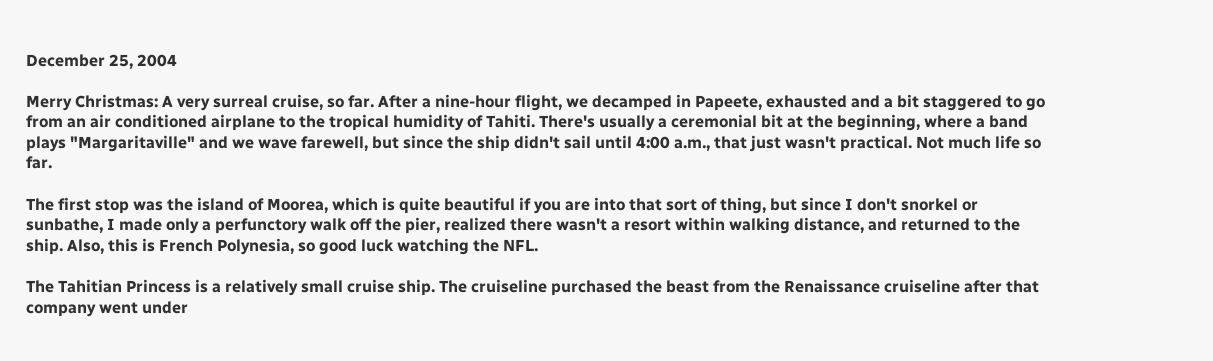December 25, 2004

Merry Christmas: A very surreal cruise, so far. After a nine-hour flight, we decamped in Papeete, exhausted and a bit staggered to go from an air conditioned airplane to the tropical humidity of Tahiti. There's usually a ceremonial bit at the beginning, where a band plays "Margaritaville" and we wave farewell, but since the ship didn't sail until 4:00 a.m., that just wasn't practical. Not much life so far.

The first stop was the island of Moorea, which is quite beautiful if you are into that sort of thing, but since I don't snorkel or sunbathe, I made only a perfunctory walk off the pier, realized there wasn't a resort within walking distance, and returned to the ship. Also, this is French Polynesia, so good luck watching the NFL.

The Tahitian Princess is a relatively small cruise ship. The cruiseline purchased the beast from the Renaissance cruiseline after that company went under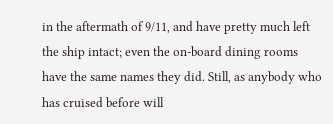in the aftermath of 9/11, and have pretty much left the ship intact; even the on-board dining rooms have the same names they did. Still, as anybody who has cruised before will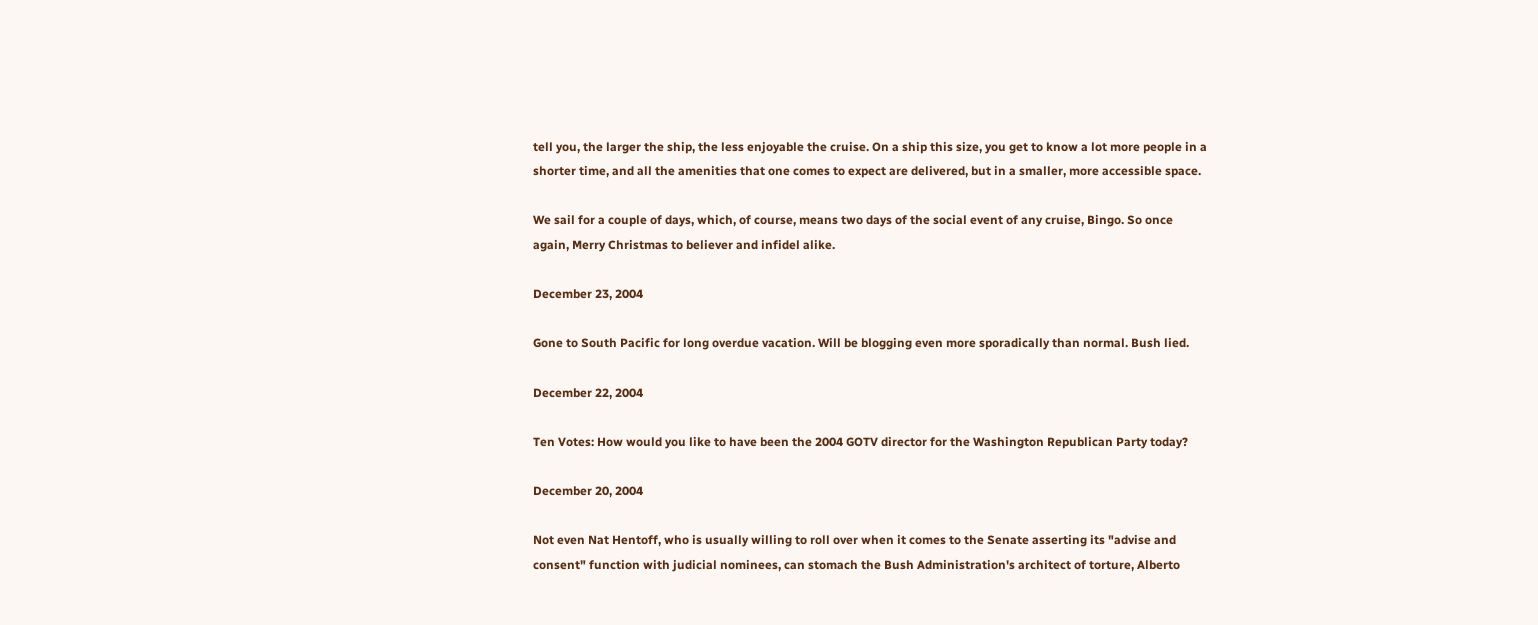tell you, the larger the ship, the less enjoyable the cruise. On a ship this size, you get to know a lot more people in a shorter time, and all the amenities that one comes to expect are delivered, but in a smaller, more accessible space.

We sail for a couple of days, which, of course, means two days of the social event of any cruise, Bingo. So once again, Merry Christmas to believer and infidel alike.

December 23, 2004

Gone to South Pacific for long overdue vacation. Will be blogging even more sporadically than normal. Bush lied.

December 22, 2004

Ten Votes: How would you like to have been the 2004 GOTV director for the Washington Republican Party today?

December 20, 2004

Not even Nat Hentoff, who is usually willing to roll over when it comes to the Senate asserting its "advise and consent" function with judicial nominees, can stomach the Bush Administration's architect of torture, Alberto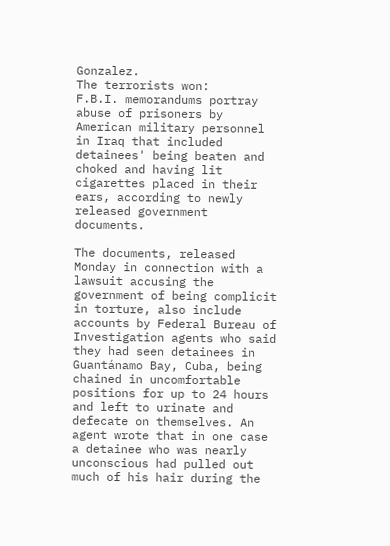Gonzalez.
The terrorists won:
F.B.I. memorandums portray abuse of prisoners by American military personnel in Iraq that included detainees' being beaten and choked and having lit cigarettes placed in their ears, according to newly released government documents.

The documents, released Monday in connection with a lawsuit accusing the government of being complicit in torture, also include accounts by Federal Bureau of Investigation agents who said they had seen detainees in Guantánamo Bay, Cuba, being chained in uncomfortable positions for up to 24 hours and left to urinate and defecate on themselves. An agent wrote that in one case a detainee who was nearly unconscious had pulled out much of his hair during the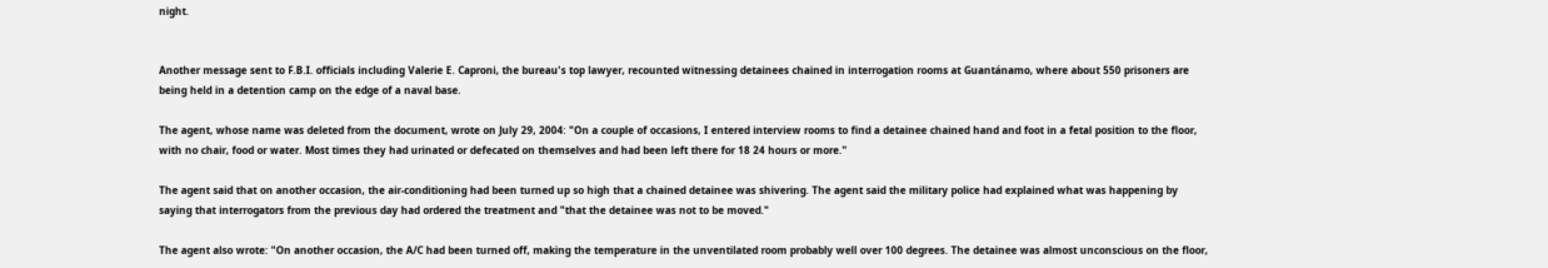night.


Another message sent to F.B.I. officials including Valerie E. Caproni, the bureau's top lawyer, recounted witnessing detainees chained in interrogation rooms at Guantánamo, where about 550 prisoners are being held in a detention camp on the edge of a naval base.

The agent, whose name was deleted from the document, wrote on July 29, 2004: "On a couple of occasions, I entered interview rooms to find a detainee chained hand and foot in a fetal position to the floor, with no chair, food or water. Most times they had urinated or defecated on themselves and had been left there for 18 24 hours or more."

The agent said that on another occasion, the air-conditioning had been turned up so high that a chained detainee was shivering. The agent said the military police had explained what was happening by saying that interrogators from the previous day had ordered the treatment and "that the detainee was not to be moved."

The agent also wrote: "On another occasion, the A/C had been turned off, making the temperature in the unventilated room probably well over 100 degrees. The detainee was almost unconscious on the floor,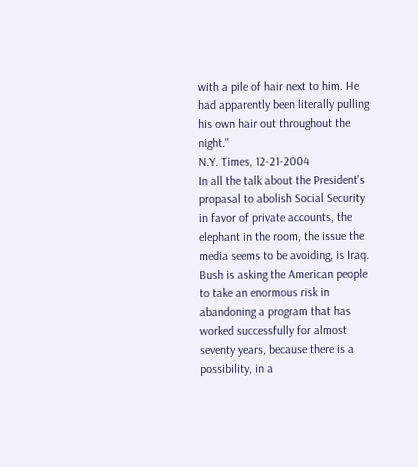with a pile of hair next to him. He had apparently been literally pulling his own hair out throughout the night."
N.Y. Times, 12-21-2004
In all the talk about the President's propasal to abolish Social Security in favor of private accounts, the elephant in the room, the issue the media seems to be avoiding, is Iraq. Bush is asking the American people to take an enormous risk in abandoning a program that has worked successfully for almost seventy years, because there is a possibility, in a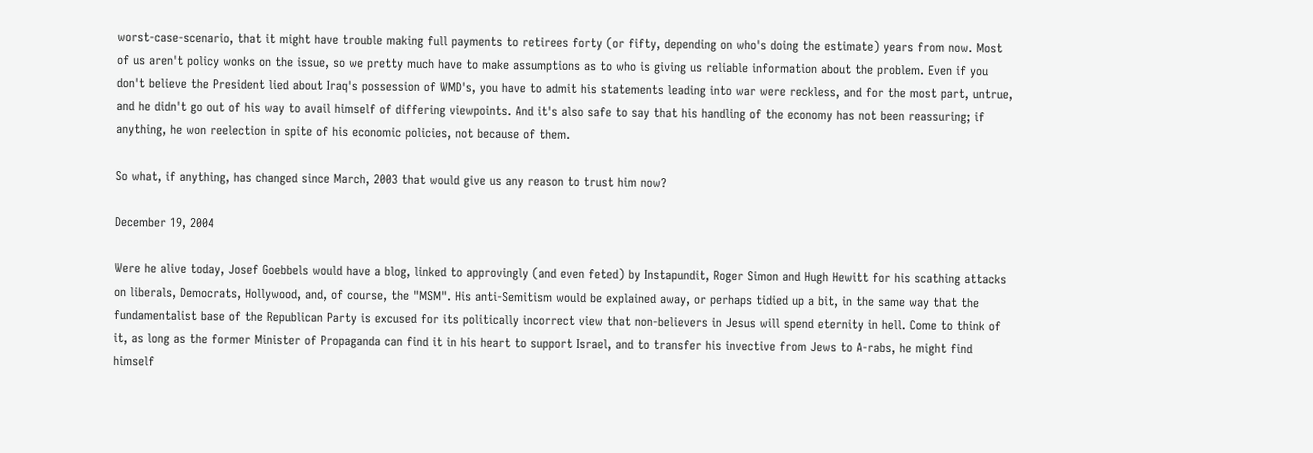worst-case-scenario, that it might have trouble making full payments to retirees forty (or fifty, depending on who's doing the estimate) years from now. Most of us aren't policy wonks on the issue, so we pretty much have to make assumptions as to who is giving us reliable information about the problem. Even if you don't believe the President lied about Iraq's possession of WMD's, you have to admit his statements leading into war were reckless, and for the most part, untrue, and he didn't go out of his way to avail himself of differing viewpoints. And it's also safe to say that his handling of the economy has not been reassuring; if anything, he won reelection in spite of his economic policies, not because of them.

So what, if anything, has changed since March, 2003 that would give us any reason to trust him now?

December 19, 2004

Were he alive today, Josef Goebbels would have a blog, linked to approvingly (and even feted) by Instapundit, Roger Simon and Hugh Hewitt for his scathing attacks on liberals, Democrats, Hollywood, and, of course, the "MSM". His anti-Semitism would be explained away, or perhaps tidied up a bit, in the same way that the fundamentalist base of the Republican Party is excused for its politically incorrect view that non-believers in Jesus will spend eternity in hell. Come to think of it, as long as the former Minister of Propaganda can find it in his heart to support Israel, and to transfer his invective from Jews to A-rabs, he might find himself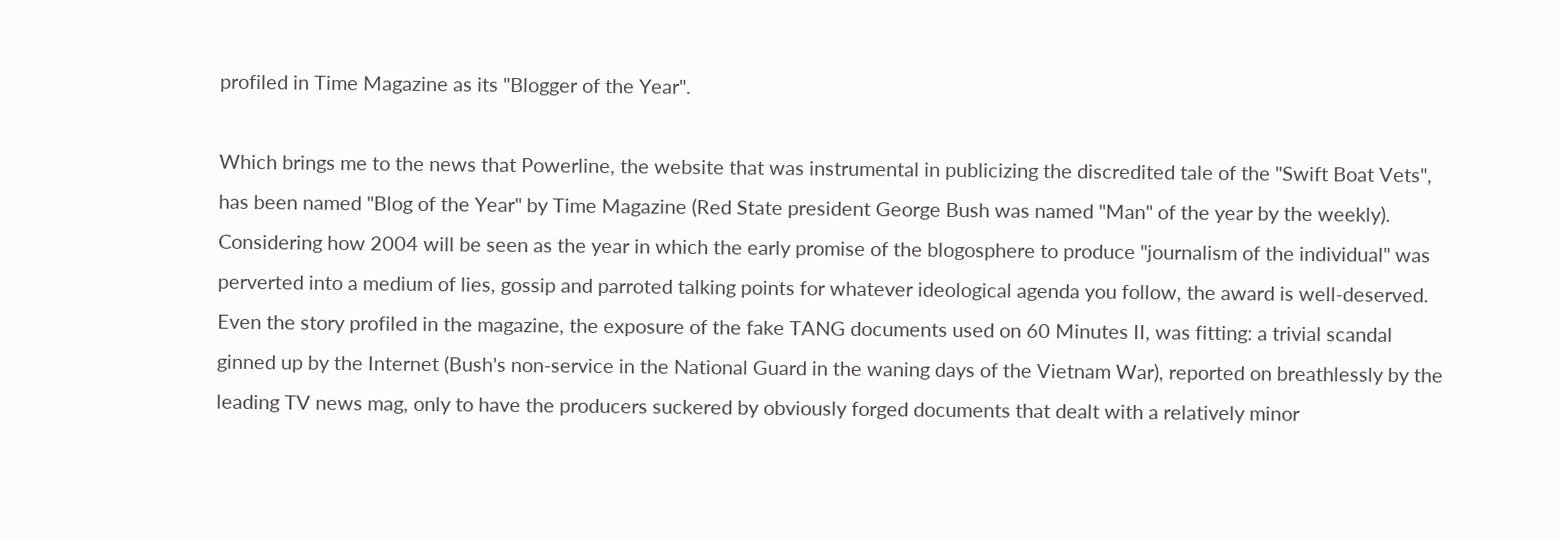profiled in Time Magazine as its "Blogger of the Year".

Which brings me to the news that Powerline, the website that was instrumental in publicizing the discredited tale of the "Swift Boat Vets", has been named "Blog of the Year" by Time Magazine (Red State president George Bush was named "Man" of the year by the weekly). Considering how 2004 will be seen as the year in which the early promise of the blogosphere to produce "journalism of the individual" was perverted into a medium of lies, gossip and parroted talking points for whatever ideological agenda you follow, the award is well-deserved. Even the story profiled in the magazine, the exposure of the fake TANG documents used on 60 Minutes II, was fitting: a trivial scandal ginned up by the Internet (Bush's non-service in the National Guard in the waning days of the Vietnam War), reported on breathlessly by the leading TV news mag, only to have the producers suckered by obviously forged documents that dealt with a relatively minor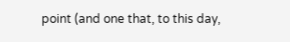point (and one that, to this day,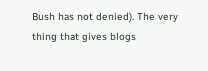Bush has not denied). The very thing that gives blogs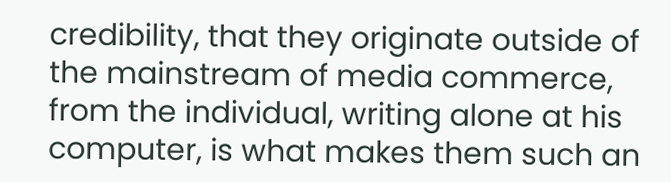credibility, that they originate outside of the mainstream of media commerce, from the individual, writing alone at his computer, is what makes them such an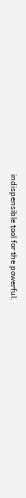indispensible tool for the powerful.